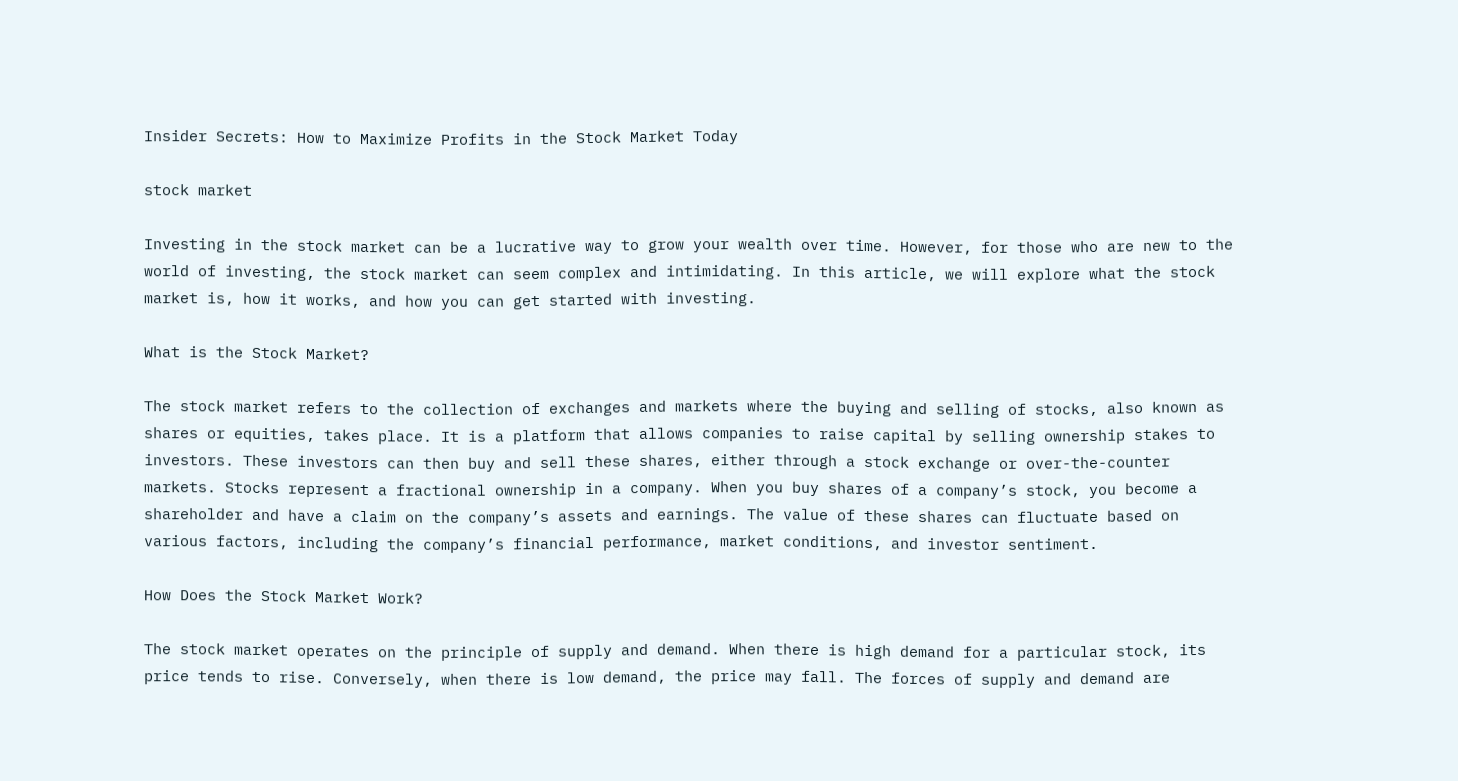Insider Secrets: How to Maximize Profits in the Stock Market Today

stock market

Investing in the stock market can be a lucrative way to grow your wealth over time. However, for those who are new to the world of investing, the stock market can seem complex and intimidating. In this article, we will explore what the stock market is, how it works, and how you can get started with investing.

What is the Stock Market?

The stock market refers to the collection of exchanges and markets where the buying and selling of stocks, also known as shares or equities, takes place. It is a platform that allows companies to raise capital by selling ownership stakes to investors. These investors can then buy and sell these shares, either through a stock exchange or over-the-counter markets. Stocks represent a fractional ownership in a company. When you buy shares of a company’s stock, you become a shareholder and have a claim on the company’s assets and earnings. The value of these shares can fluctuate based on various factors, including the company’s financial performance, market conditions, and investor sentiment.

How Does the Stock Market Work?

The stock market operates on the principle of supply and demand. When there is high demand for a particular stock, its price tends to rise. Conversely, when there is low demand, the price may fall. The forces of supply and demand are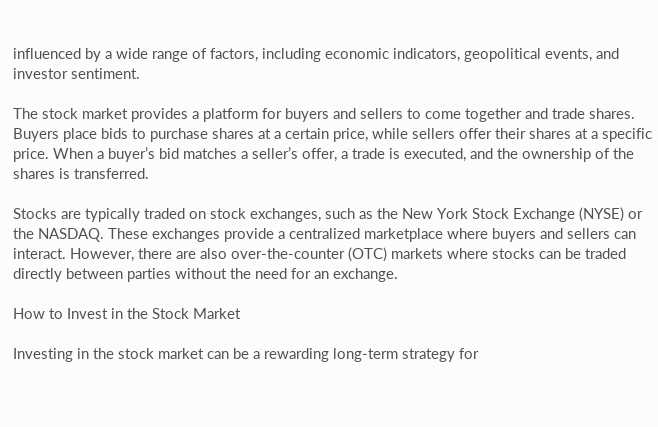influenced by a wide range of factors, including economic indicators, geopolitical events, and investor sentiment.

The stock market provides a platform for buyers and sellers to come together and trade shares. Buyers place bids to purchase shares at a certain price, while sellers offer their shares at a specific price. When a buyer’s bid matches a seller’s offer, a trade is executed, and the ownership of the shares is transferred.

Stocks are typically traded on stock exchanges, such as the New York Stock Exchange (NYSE) or the NASDAQ. These exchanges provide a centralized marketplace where buyers and sellers can interact. However, there are also over-the-counter (OTC) markets where stocks can be traded directly between parties without the need for an exchange.

How to Invest in the Stock Market

Investing in the stock market can be a rewarding long-term strategy for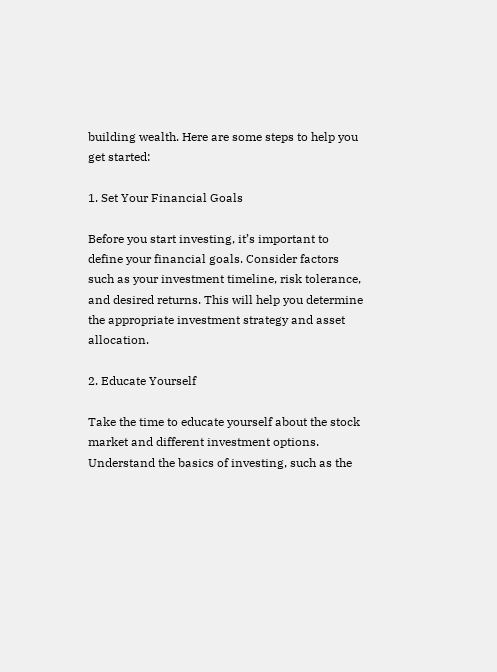building wealth. Here are some steps to help you get started:

1. Set Your Financial Goals

Before you start investing, it’s important to define your financial goals. Consider factors such as your investment timeline, risk tolerance, and desired returns. This will help you determine the appropriate investment strategy and asset allocation.

2. Educate Yourself

Take the time to educate yourself about the stock market and different investment options. Understand the basics of investing, such as the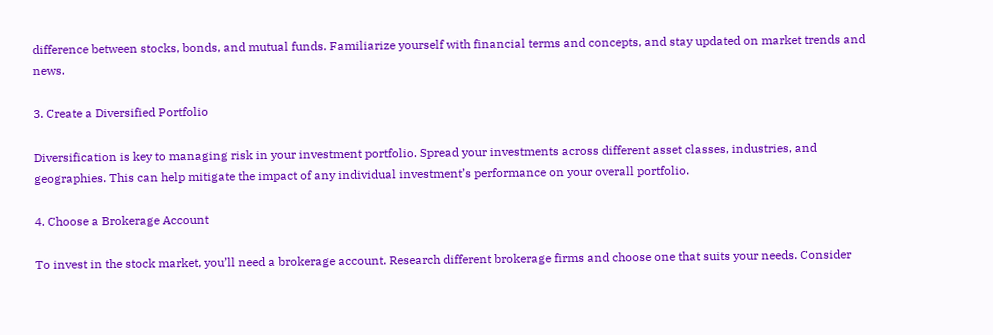difference between stocks, bonds, and mutual funds. Familiarize yourself with financial terms and concepts, and stay updated on market trends and news.

3. Create a Diversified Portfolio

Diversification is key to managing risk in your investment portfolio. Spread your investments across different asset classes, industries, and geographies. This can help mitigate the impact of any individual investment’s performance on your overall portfolio.

4. Choose a Brokerage Account

To invest in the stock market, you’ll need a brokerage account. Research different brokerage firms and choose one that suits your needs. Consider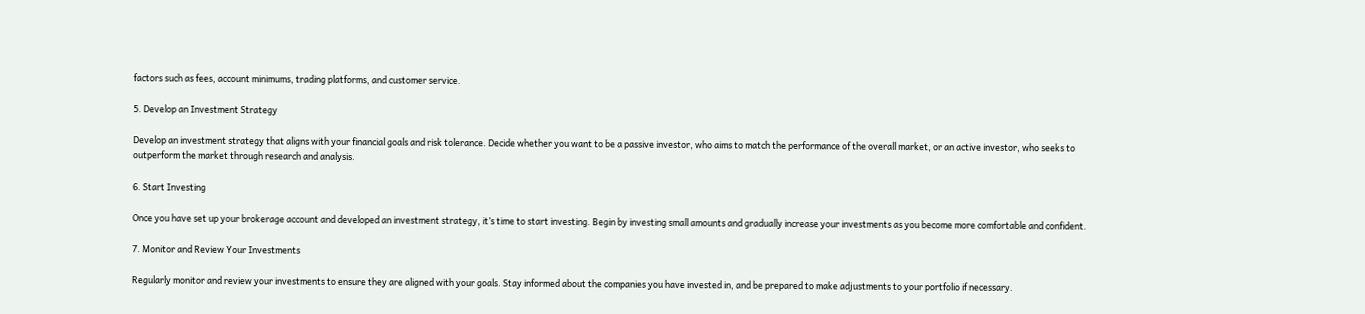factors such as fees, account minimums, trading platforms, and customer service.

5. Develop an Investment Strategy

Develop an investment strategy that aligns with your financial goals and risk tolerance. Decide whether you want to be a passive investor, who aims to match the performance of the overall market, or an active investor, who seeks to outperform the market through research and analysis.

6. Start Investing

Once you have set up your brokerage account and developed an investment strategy, it’s time to start investing. Begin by investing small amounts and gradually increase your investments as you become more comfortable and confident.

7. Monitor and Review Your Investments

Regularly monitor and review your investments to ensure they are aligned with your goals. Stay informed about the companies you have invested in, and be prepared to make adjustments to your portfolio if necessary.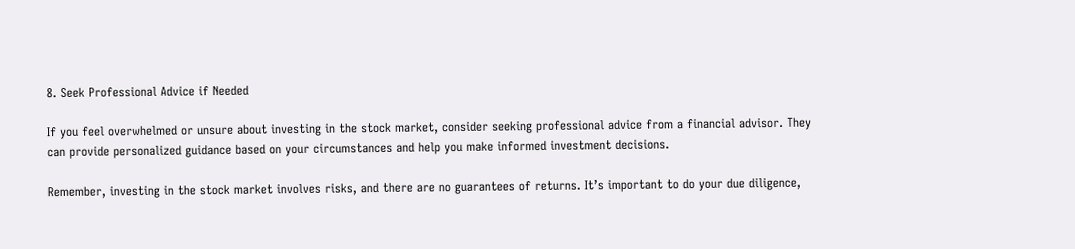8. Seek Professional Advice if Needed

If you feel overwhelmed or unsure about investing in the stock market, consider seeking professional advice from a financial advisor. They can provide personalized guidance based on your circumstances and help you make informed investment decisions.

Remember, investing in the stock market involves risks, and there are no guarantees of returns. It’s important to do your due diligence,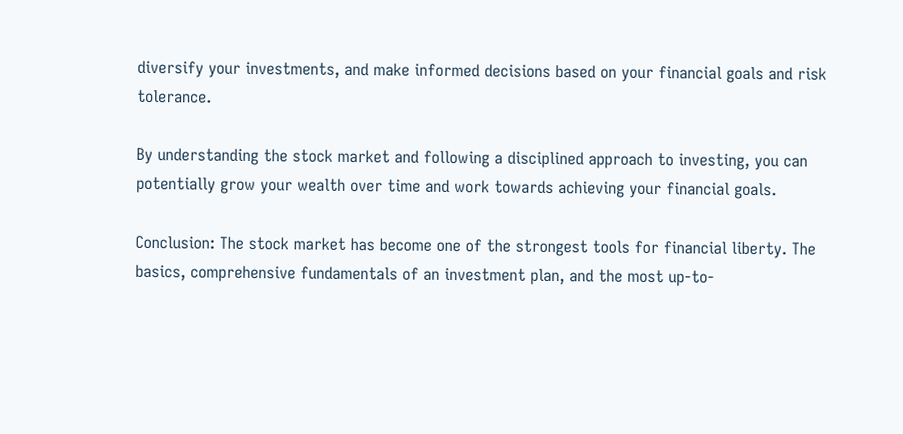diversify your investments, and make informed decisions based on your financial goals and risk tolerance.

By understanding the stock market and following a disciplined approach to investing, you can potentially grow your wealth over time and work towards achieving your financial goals.

Conclusion: The stock market has become one of the strongest tools for financial liberty. The basics, comprehensive fundamentals of an investment plan, and the most up-to-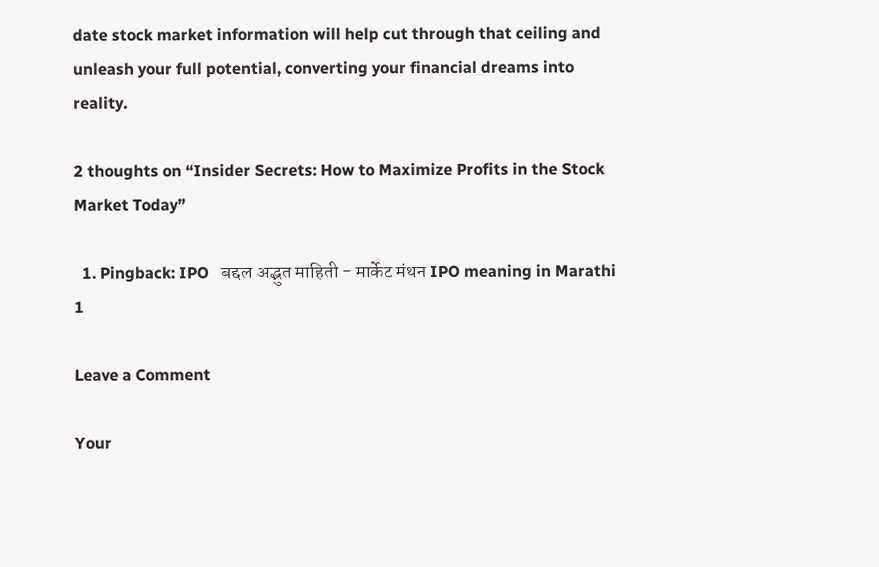date stock market information will help cut through that ceiling and unleash your full potential, converting your financial dreams into reality.

2 thoughts on “Insider Secrets: How to Maximize Profits in the Stock Market Today”

  1. Pingback: IPO   बद्दल अद्भुत माहिती - मार्केट मंथन IPO meaning in Marathi 1

Leave a Comment

Your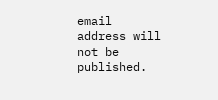email address will not be published.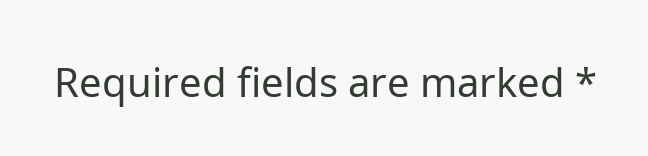Required fields are marked *